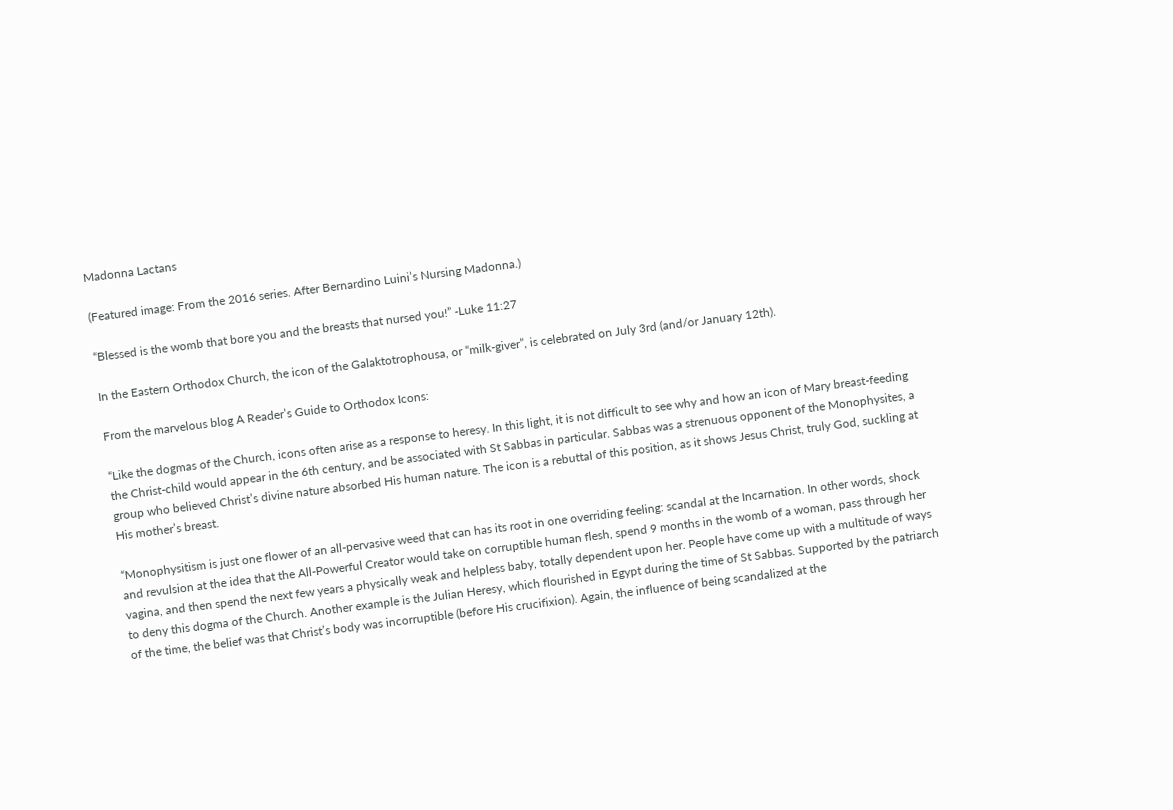Madonna Lactans

(Featured image: From the 2016 series. After Bernardino Luini’s Nursing Madonna.)

“Blessed is the womb that bore you and the breasts that nursed you!” -Luke 11:27

In the Eastern Orthodox Church, the icon of the Galaktotrophousa, or “milk-giver”, is celebrated on July 3rd (and/or January 12th).

From the marvelous blog A Reader’s Guide to Orthodox Icons:

“Like the dogmas of the Church, icons often arise as a response to heresy. In this light, it is not difficult to see why and how an icon of Mary breast-feeding the Christ-child would appear in the 6th century, and be associated with St Sabbas in particular. Sabbas was a strenuous opponent of the Monophysites, a group who believed Christ’s divine nature absorbed His human nature. The icon is a rebuttal of this position, as it shows Jesus Christ, truly God, suckling at His mother’s breast.

“Monophysitism is just one flower of an all-pervasive weed that can has its root in one overriding feeling: scandal at the Incarnation. In other words, shock and revulsion at the idea that the All-Powerful Creator would take on corruptible human flesh, spend 9 months in the womb of a woman, pass through her vagina, and then spend the next few years a physically weak and helpless baby, totally dependent upon her. People have come up with a multitude of ways to deny this dogma of the Church. Another example is the Julian Heresy, which flourished in Egypt during the time of St Sabbas. Supported by the patriarch of the time, the belief was that Christ’s body was incorruptible (before His crucifixion). Again, the influence of being scandalized at the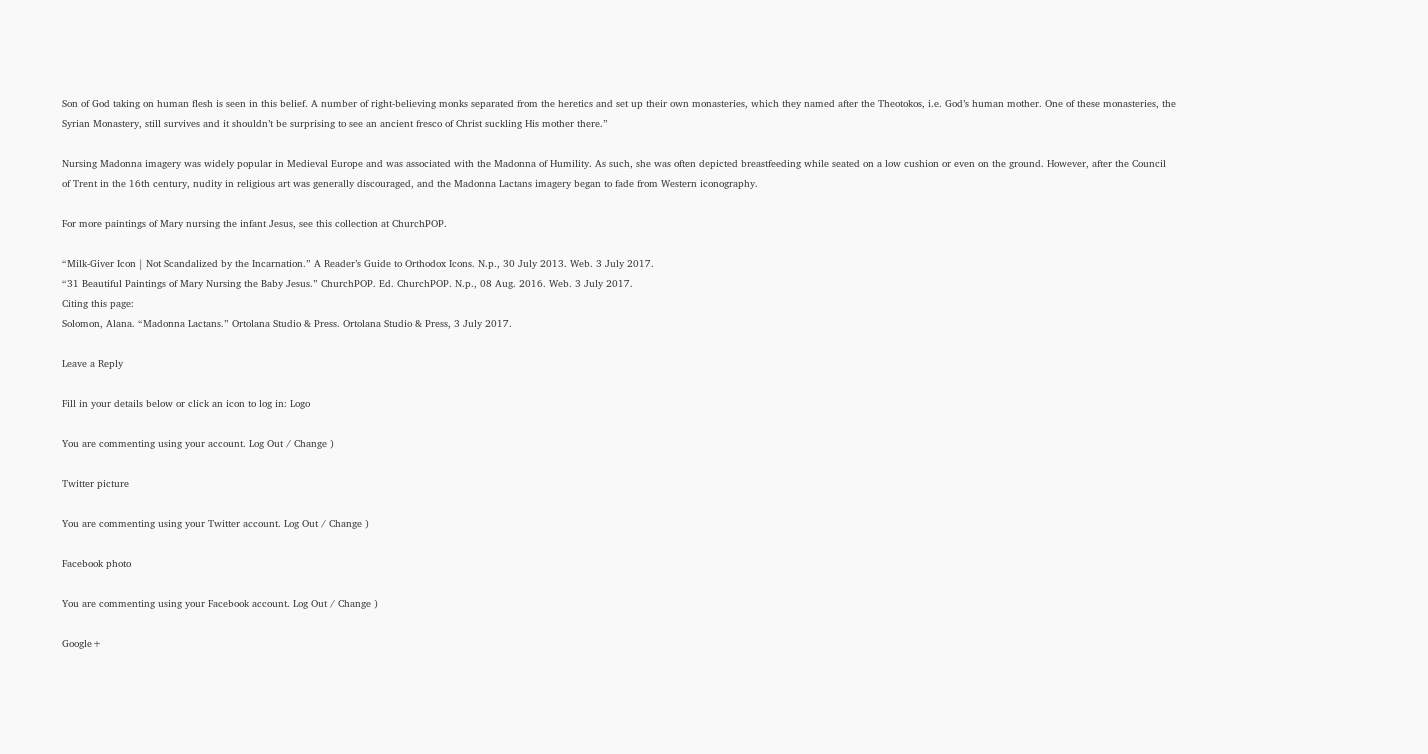Son of God taking on human flesh is seen in this belief. A number of right-believing monks separated from the heretics and set up their own monasteries, which they named after the Theotokos, i.e. God’s human mother. One of these monasteries, the Syrian Monastery, still survives and it shouldn’t be surprising to see an ancient fresco of Christ suckling His mother there.”

Nursing Madonna imagery was widely popular in Medieval Europe and was associated with the Madonna of Humility. As such, she was often depicted breastfeeding while seated on a low cushion or even on the ground. However, after the Council of Trent in the 16th century, nudity in religious art was generally discouraged, and the Madonna Lactans imagery began to fade from Western iconography.

For more paintings of Mary nursing the infant Jesus, see this collection at ChurchPOP.

“Milk-Giver Icon | Not Scandalized by the Incarnation.” A Reader’s Guide to Orthodox Icons. N.p., 30 July 2013. Web. 3 July 2017.
“31 Beautiful Paintings of Mary Nursing the Baby Jesus.” ChurchPOP. Ed. ChurchPOP. N.p., 08 Aug. 2016. Web. 3 July 2017.
Citing this page:
Solomon, Alana. “Madonna Lactans.” Ortolana Studio & Press. Ortolana Studio & Press, 3 July 2017.

Leave a Reply

Fill in your details below or click an icon to log in: Logo

You are commenting using your account. Log Out / Change )

Twitter picture

You are commenting using your Twitter account. Log Out / Change )

Facebook photo

You are commenting using your Facebook account. Log Out / Change )

Google+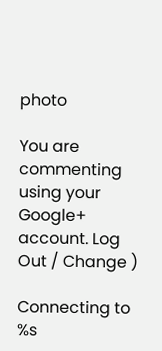photo

You are commenting using your Google+ account. Log Out / Change )

Connecting to %s